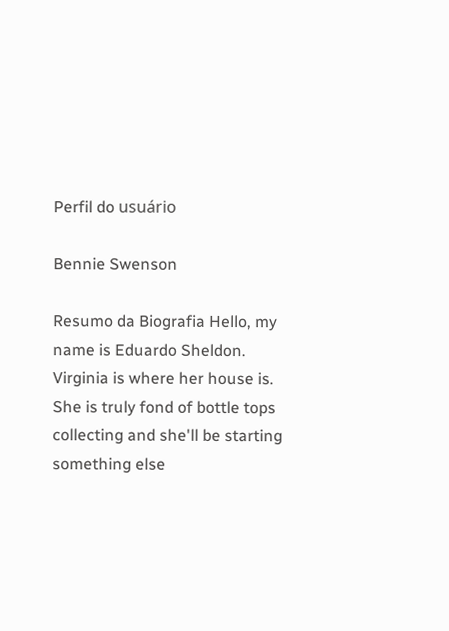Perfil do usuário

Bennie Swenson

Resumo da Biografia Hello, my name is Eduardo Sheldon. Virginia is where her house is. She is truly fond of bottle tops collecting and she'll be starting something else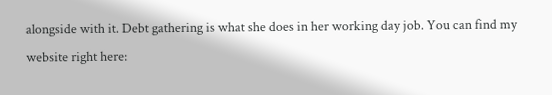alongside with it. Debt gathering is what she does in her working day job. You can find my website right here: